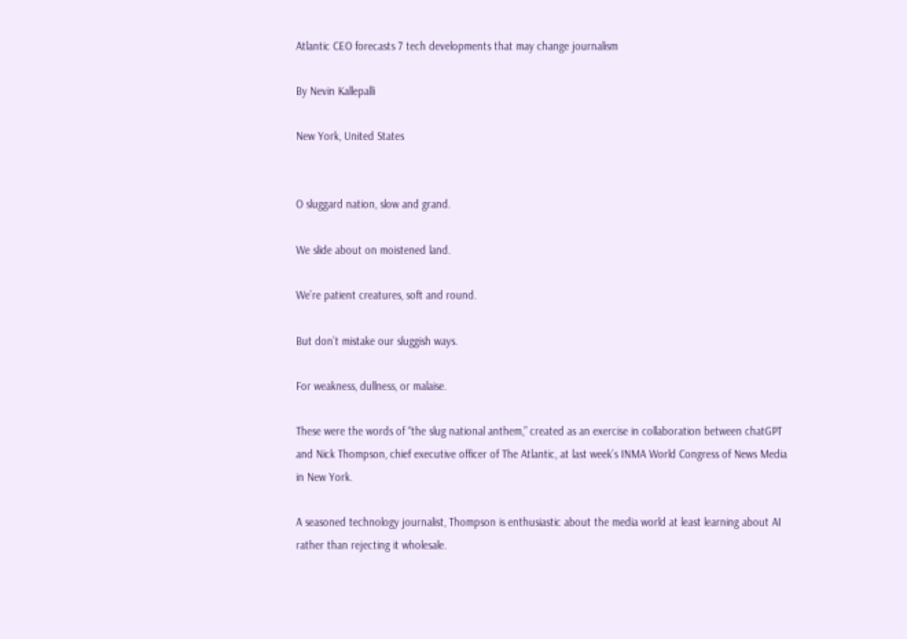Atlantic CEO forecasts 7 tech developments that may change journalism

By Nevin Kallepalli

New York, United States


O sluggard nation, slow and grand.

We slide about on moistened land.

We’re patient creatures, soft and round.

But don’t mistake our sluggish ways.

For weakness, dullness, or malaise.

These were the words of “the slug national anthem,” created as an exercise in collaboration between chatGPT and Nick Thompson, chief executive officer of The Atlantic, at last week’s INMA World Congress of News Media in New York.

A seasoned technology journalist, Thompson is enthusiastic about the media world at least learning about AI rather than rejecting it wholesale.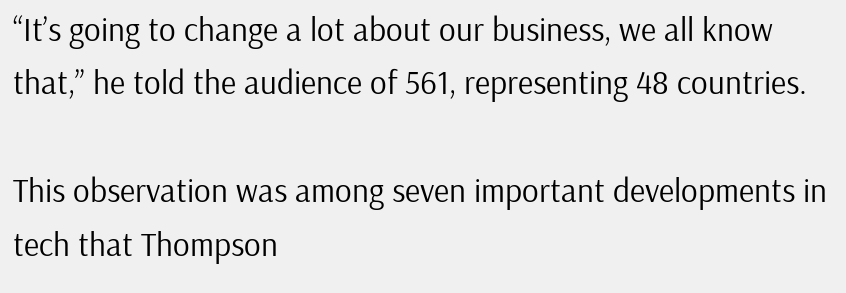“It’s going to change a lot about our business, we all know that,” he told the audience of 561, representing 48 countries.

This observation was among seven important developments in tech that Thompson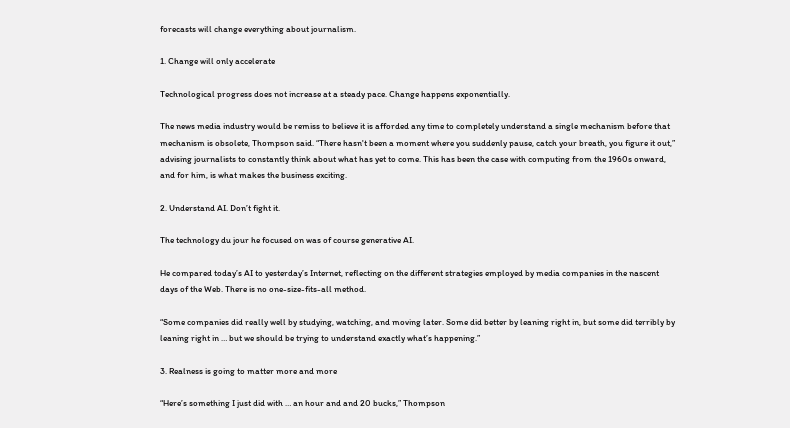forecasts will change everything about journalism.

1. Change will only accelerate

Technological progress does not increase at a steady pace. Change happens exponentially.

The news media industry would be remiss to believe it is afforded any time to completely understand a single mechanism before that mechanism is obsolete, Thompson said. “There hasn't been a moment where you suddenly pause, catch your breath, you figure it out,” advising journalists to constantly think about what has yet to come. This has been the case with computing from the 1960s onward, and for him, is what makes the business exciting.

2. Understand AI. Don’t fight it.

The technology du jour he focused on was of course generative AI.

He compared today’s AI to yesterday’s Internet, reflecting on the different strategies employed by media companies in the nascent days of the Web. There is no one-size-fits-all method.

“Some companies did really well by studying, watching, and moving later. Some did better by leaning right in, but some did terribly by leaning right in … but we should be trying to understand exactly what’s happening.”

3. Realness is going to matter more and more

“Here’s something I just did with … an hour and and 20 bucks,” Thompson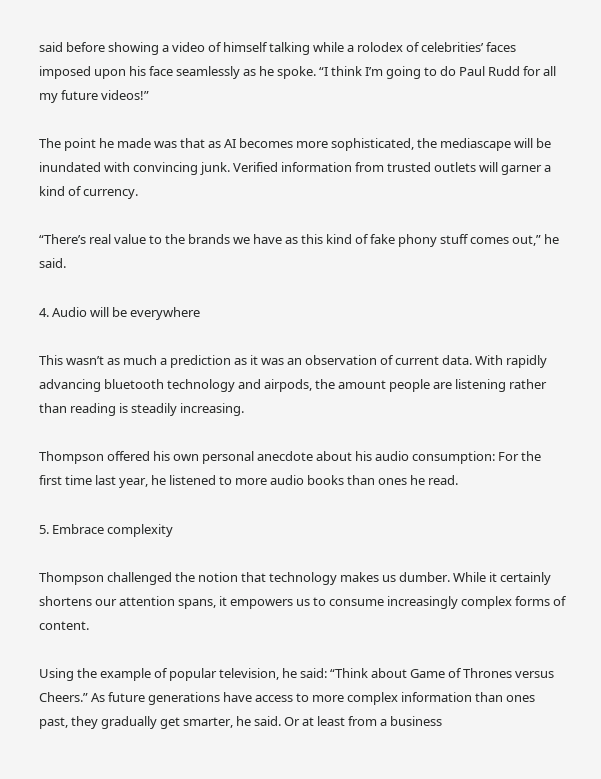said before showing a video of himself talking while a rolodex of celebrities’ faces imposed upon his face seamlessly as he spoke. “I think I’m going to do Paul Rudd for all my future videos!”

The point he made was that as AI becomes more sophisticated, the mediascape will be inundated with convincing junk. Verified information from trusted outlets will garner a kind of currency.

“There’s real value to the brands we have as this kind of fake phony stuff comes out,” he said.

4. Audio will be everywhere

This wasn’t as much a prediction as it was an observation of current data. With rapidly advancing bluetooth technology and airpods, the amount people are listening rather than reading is steadily increasing.

Thompson offered his own personal anecdote about his audio consumption: For the first time last year, he listened to more audio books than ones he read.

5. Embrace complexity

Thompson challenged the notion that technology makes us dumber. While it certainly shortens our attention spans, it empowers us to consume increasingly complex forms of content.

Using the example of popular television, he said: “Think about Game of Thrones versus Cheers.” As future generations have access to more complex information than ones past, they gradually get smarter, he said. Or at least from a business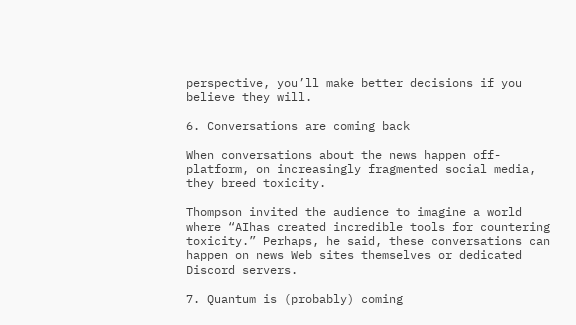perspective, you’ll make better decisions if you believe they will.

6. Conversations are coming back

When conversations about the news happen off-platform, on increasingly fragmented social media, they breed toxicity.

Thompson invited the audience to imagine a world where “AIhas created incredible tools for countering toxicity.” Perhaps, he said, these conversations can happen on news Web sites themselves or dedicated Discord servers.

7. Quantum is (probably) coming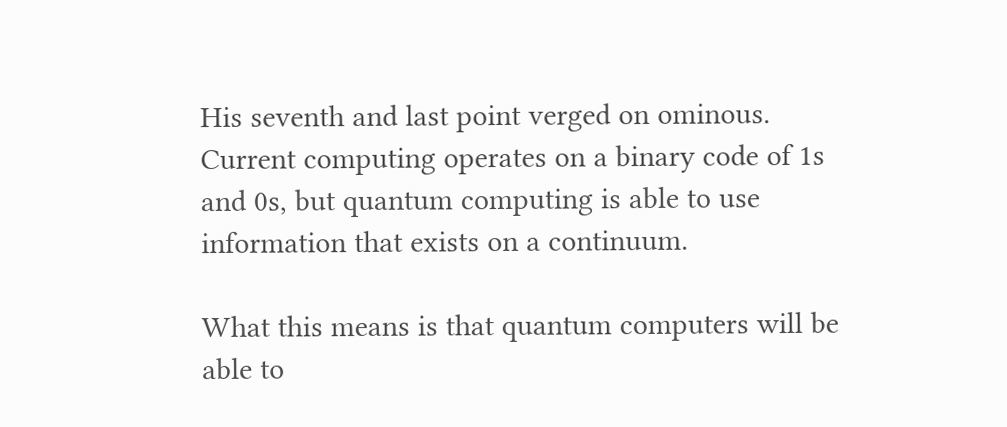His seventh and last point verged on ominous. Current computing operates on a binary code of 1s and 0s, but quantum computing is able to use information that exists on a continuum.

What this means is that quantum computers will be able to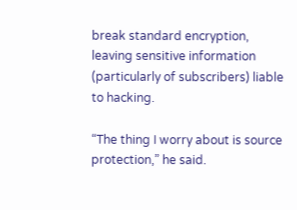break standard encryption, leaving sensitive information (particularly of subscribers) liable to hacking.

“The thing I worry about is source protection,” he said.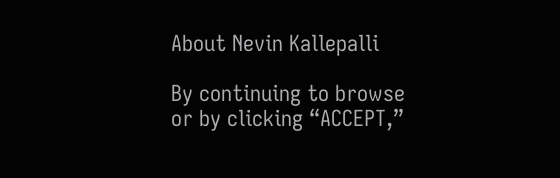About Nevin Kallepalli

By continuing to browse or by clicking “ACCEPT,”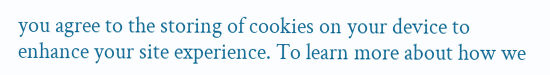you agree to the storing of cookies on your device to enhance your site experience. To learn more about how we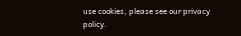use cookies, please see our privacy policy.